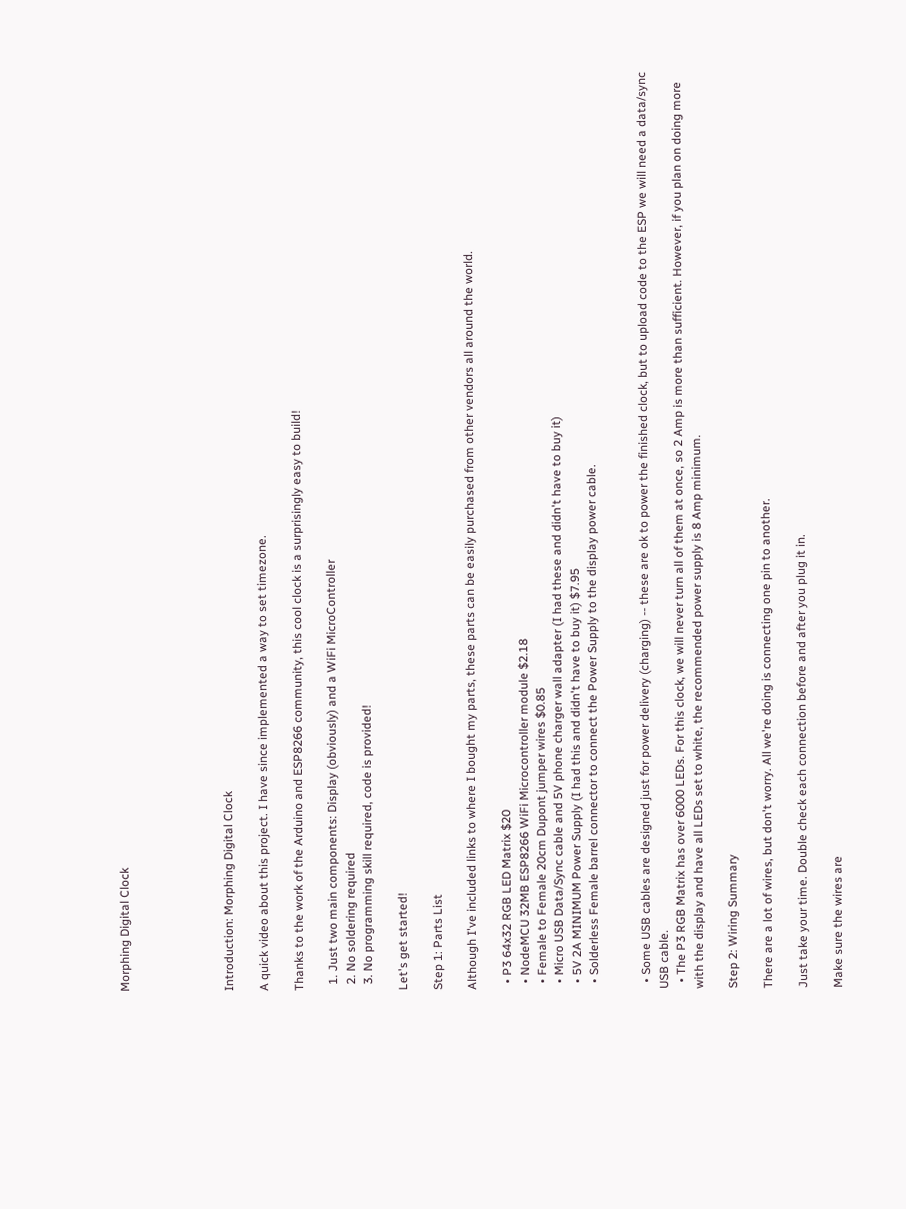Morphing Digital Clock





Introduction: Morphing Digital Clock

A quick video about this project. I have since implemented a way to set timezone.

Thanks to the work of the Arduino and ESP8266 community, this cool clock is a surprisingly easy to build!

  1. Just two main components: Display (obviously) and a WiFi MicroController
  2. No soldering required
  3. No programming skill required, code is provided!

Let's get started!

Step 1: Parts List

Although I've included links to where I bought my parts, these parts can be easily purchased from other vendors all around the world.

  • P3 64x32 RGB LED Matrix $20
  • NodeMCU 32MB ESP8266 WiFi Microcontroller module $2.18
  • Female to Female 20cm Dupont jumper wires $0.85
  • Micro USB Data/Sync cable and 5V phone charger wall adapter (I had these and didn't have to buy it)
  • 5V 2A MINIMUM Power Supply (I had this and didn't have to buy it) $7.95
  • Solderless Female barrel connector to connect the Power Supply to the display power cable.


  • Some USB cables are designed just for power delivery (charging) -- these are ok to power the finished clock, but to upload code to the ESP we will need a data/sync USB cable.
  • The P3 RGB Matrix has over 6000 LEDs. For this clock, we will never turn all of them at once, so 2 Amp is more than sufficient. However, if you plan on doing more with the display and have all LEDs set to white, the recommended power supply is 8 Amp minimum.

Step 2: Wiring Summary

There are a lot of wires, but don't worry. All we're doing is connecting one pin to another.

Just take your time. Double check each connection before and after you plug it in.

Make sure the wires are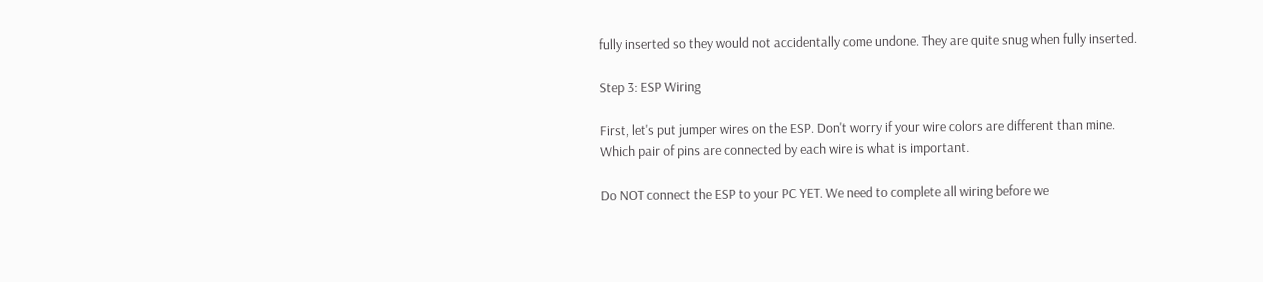fully inserted so they would not accidentally come undone. They are quite snug when fully inserted.

Step 3: ESP Wiring

First, let's put jumper wires on the ESP. Don't worry if your wire colors are different than mine. Which pair of pins are connected by each wire is what is important.

Do NOT connect the ESP to your PC YET. We need to complete all wiring before we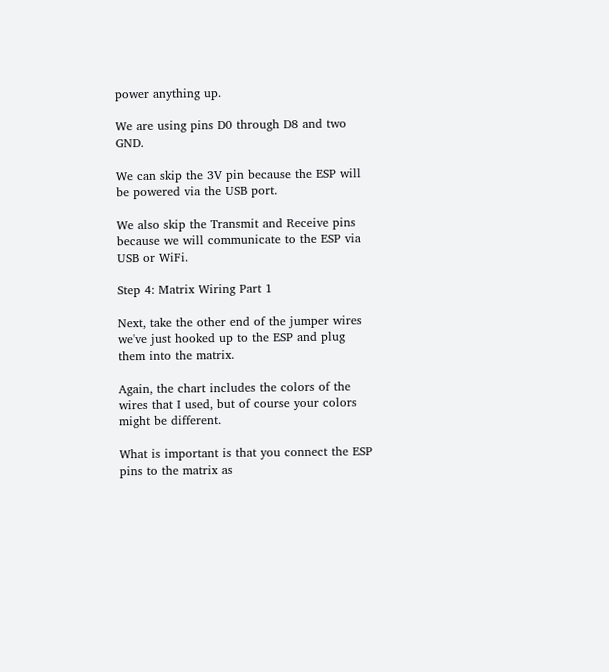power anything up.

We are using pins D0 through D8 and two GND.

We can skip the 3V pin because the ESP will be powered via the USB port.

We also skip the Transmit and Receive pins because we will communicate to the ESP via USB or WiFi.

Step 4: Matrix Wiring Part 1

Next, take the other end of the jumper wires we've just hooked up to the ESP and plug them into the matrix.

Again, the chart includes the colors of the wires that I used, but of course your colors might be different.

What is important is that you connect the ESP pins to the matrix as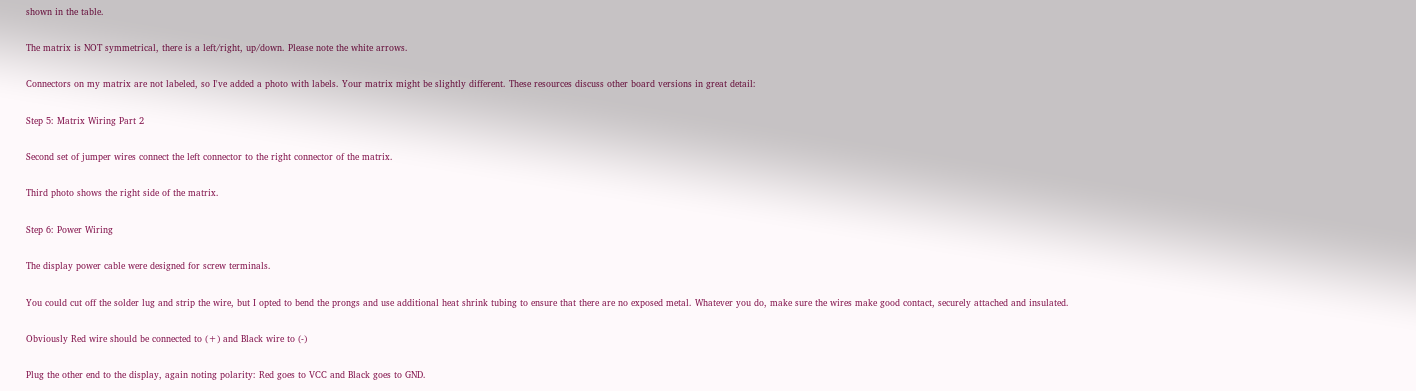shown in the table.

The matrix is NOT symmetrical, there is a left/right, up/down. Please note the white arrows.

Connectors on my matrix are not labeled, so I've added a photo with labels. Your matrix might be slightly different. These resources discuss other board versions in great detail:

Step 5: Matrix Wiring Part 2

Second set of jumper wires connect the left connector to the right connector of the matrix.

Third photo shows the right side of the matrix.

Step 6: Power Wiring

The display power cable were designed for screw terminals.

You could cut off the solder lug and strip the wire, but I opted to bend the prongs and use additional heat shrink tubing to ensure that there are no exposed metal. Whatever you do, make sure the wires make good contact, securely attached and insulated.

Obviously Red wire should be connected to (+) and Black wire to (-)

Plug the other end to the display, again noting polarity: Red goes to VCC and Black goes to GND.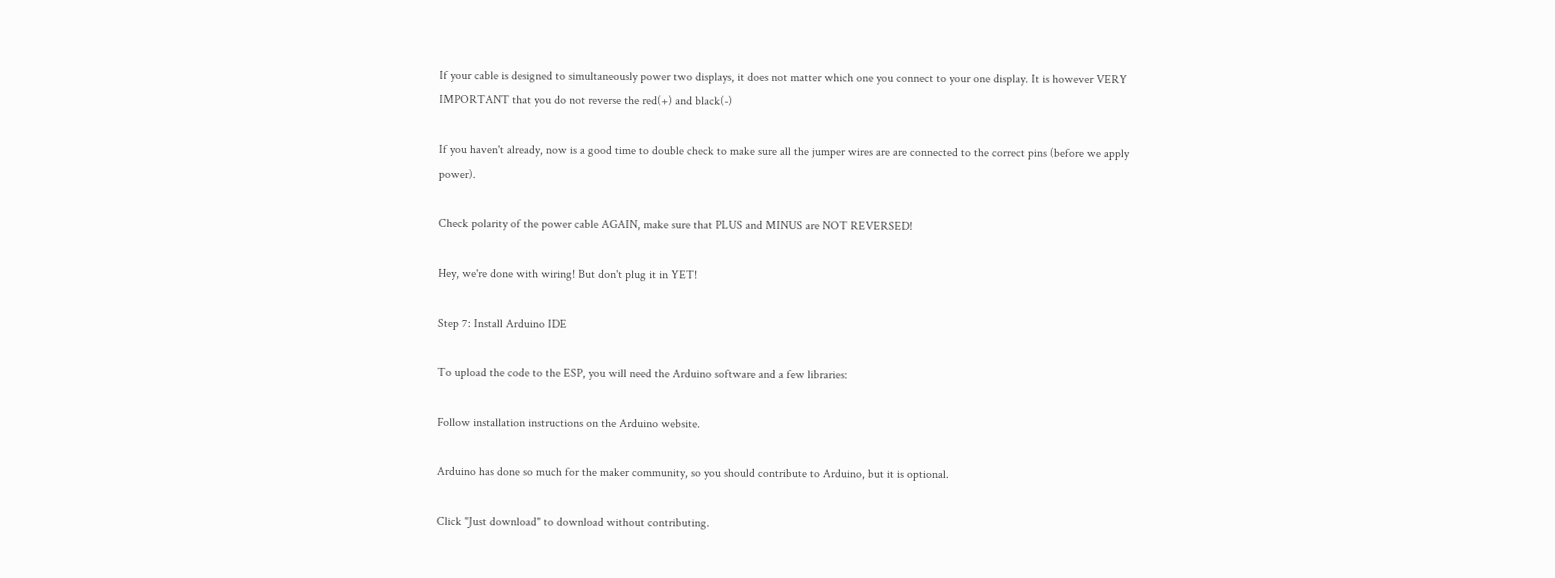If your cable is designed to simultaneously power two displays, it does not matter which one you connect to your one display. It is however VERY IMPORTANT that you do not reverse the red(+) and black(-)

If you haven't already, now is a good time to double check to make sure all the jumper wires are are connected to the correct pins (before we apply power).

Check polarity of the power cable AGAIN, make sure that PLUS and MINUS are NOT REVERSED!

Hey, we're done with wiring! But don't plug it in YET!

Step 7: Install Arduino IDE

To upload the code to the ESP, you will need the Arduino software and a few libraries:

Follow installation instructions on the Arduino website.

Arduino has done so much for the maker community, so you should contribute to Arduino, but it is optional.

Click "Just download" to download without contributing.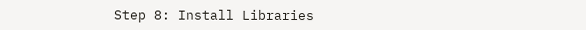Step 8: Install Libraries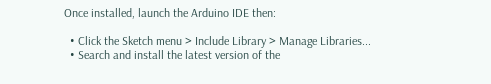Once installed, launch the Arduino IDE then:

  • Click the Sketch menu > Include Library > Manage Libraries...
  • Search and install the latest version of the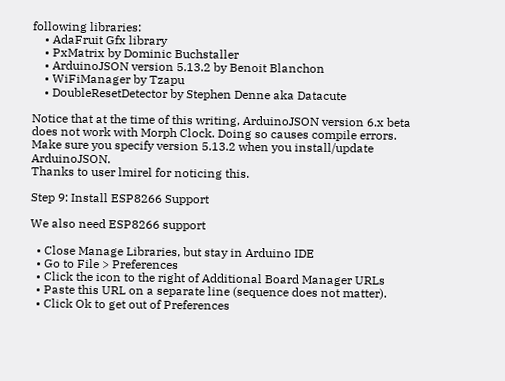following libraries:
    • AdaFruit Gfx library
    • PxMatrix by Dominic Buchstaller
    • ArduinoJSON version 5.13.2 by Benoit Blanchon
    • WiFiManager by Tzapu
    • DoubleResetDetector by Stephen Denne aka Datacute

Notice that at the time of this writing, ArduinoJSON version 6.x beta does not work with Morph Clock. Doing so causes compile errors. Make sure you specify version 5.13.2 when you install/update ArduinoJSON.
Thanks to user lmirel for noticing this.

Step 9: Install ESP8266 Support

We also need ESP8266 support

  • Close Manage Libraries, but stay in Arduino IDE
  • Go to File > Preferences
  • Click the icon to the right of Additional Board Manager URLs
  • Paste this URL on a separate line (sequence does not matter).
  • Click Ok to get out of Preferences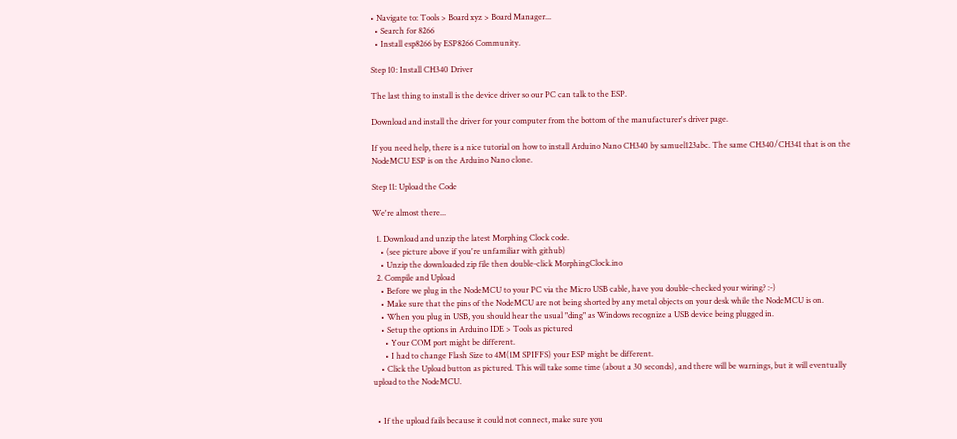• Navigate to: Tools > Board xyz > Board Manager...
  • Search for 8266
  • Install esp8266 by ESP8266 Community.

Step 10: Install CH340 Driver

The last thing to install is the device driver so our PC can talk to the ESP.

Download and install the driver for your computer from the bottom of the manufacturer's driver page.

If you need help, there is a nice tutorial on how to install Arduino Nano CH340 by samuel123abc. The same CH340/CH341 that is on the NodeMCU ESP is on the Arduino Nano clone.

Step 11: Upload the Code

We're almost there...

  1. Download and unzip the latest Morphing Clock code.
    • (see picture above if you're unfamiliar with github)
    • Unzip the downloaded zip file then double-click MorphingClock.ino
  2. Compile and Upload
    • Before we plug in the NodeMCU to your PC via the Micro USB cable, have you double-checked your wiring? :-)
    • Make sure that the pins of the NodeMCU are not being shorted by any metal objects on your desk while the NodeMCU is on.
    • When you plug in USB, you should hear the usual "ding" as Windows recognize a USB device being plugged in.
    • Setup the options in Arduino IDE > Tools as pictured
      • Your COM port might be different.
      • I had to change Flash Size to 4M(1M SPIFFS) your ESP might be different.
    • Click the Upload button as pictured. This will take some time (about a 30 seconds), and there will be warnings, but it will eventually upload to the NodeMCU.


  • If the upload fails because it could not connect, make sure you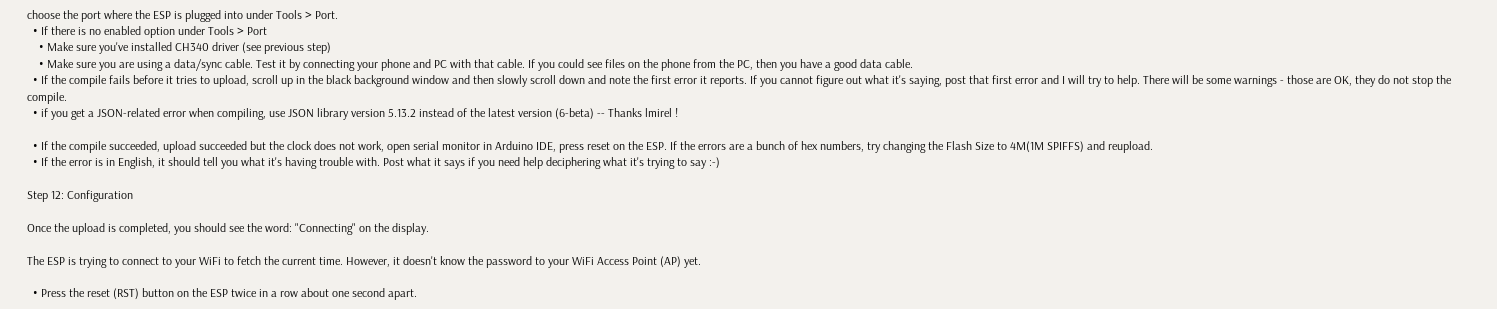choose the port where the ESP is plugged into under Tools > Port.
  • If there is no enabled option under Tools > Port
    • Make sure you've installed CH340 driver (see previous step)
    • Make sure you are using a data/sync cable. Test it by connecting your phone and PC with that cable. If you could see files on the phone from the PC, then you have a good data cable.
  • If the compile fails before it tries to upload, scroll up in the black background window and then slowly scroll down and note the first error it reports. If you cannot figure out what it's saying, post that first error and I will try to help. There will be some warnings - those are OK, they do not stop the compile.
  • if you get a JSON-related error when compiling, use JSON library version 5.13.2 instead of the latest version (6-beta) -- Thanks lmirel !

  • If the compile succeeded, upload succeeded but the clock does not work, open serial monitor in Arduino IDE, press reset on the ESP. If the errors are a bunch of hex numbers, try changing the Flash Size to 4M(1M SPIFFS) and reupload.
  • If the error is in English, it should tell you what it's having trouble with. Post what it says if you need help deciphering what it's trying to say :-)

Step 12: Configuration

Once the upload is completed, you should see the word: "Connecting" on the display.

The ESP is trying to connect to your WiFi to fetch the current time. However, it doesn't know the password to your WiFi Access Point (AP) yet.

  • Press the reset (RST) button on the ESP twice in a row about one second apart.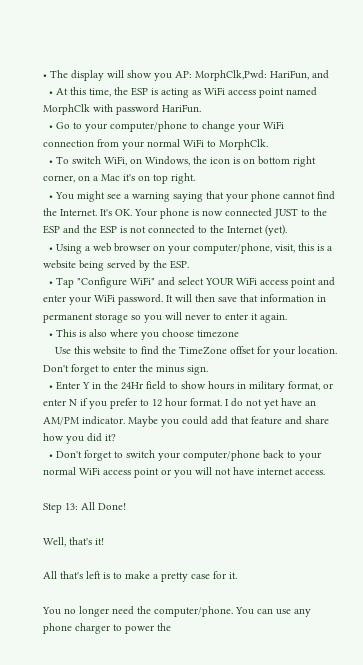• The display will show you AP: MorphClk,Pwd: HariFun, and
  • At this time, the ESP is acting as WiFi access point named MorphClk with password HariFun.
  • Go to your computer/phone to change your WiFi connection from your normal WiFi to MorphClk.
  • To switch WiFi, on Windows, the icon is on bottom right corner, on a Mac it's on top right.
  • You might see a warning saying that your phone cannot find the Internet. It's OK. Your phone is now connected JUST to the ESP and the ESP is not connected to the Internet (yet).
  • Using a web browser on your computer/phone, visit, this is a website being served by the ESP.
  • Tap "Configure WiFi" and select YOUR WiFi access point and enter your WiFi password. It will then save that information in permanent storage so you will never to enter it again.
  • This is also where you choose timezone
    Use this website to find the TimeZone offset for your location. Don't forget to enter the minus sign.
  • Enter Y in the 24Hr field to show hours in military format, or enter N if you prefer to 12 hour format. I do not yet have an AM/PM indicator. Maybe you could add that feature and share how you did it?
  • Don't forget to switch your computer/phone back to your normal WiFi access point or you will not have internet access.

Step 13: All Done!

Well, that's it!

All that's left is to make a pretty case for it.

You no longer need the computer/phone. You can use any phone charger to power the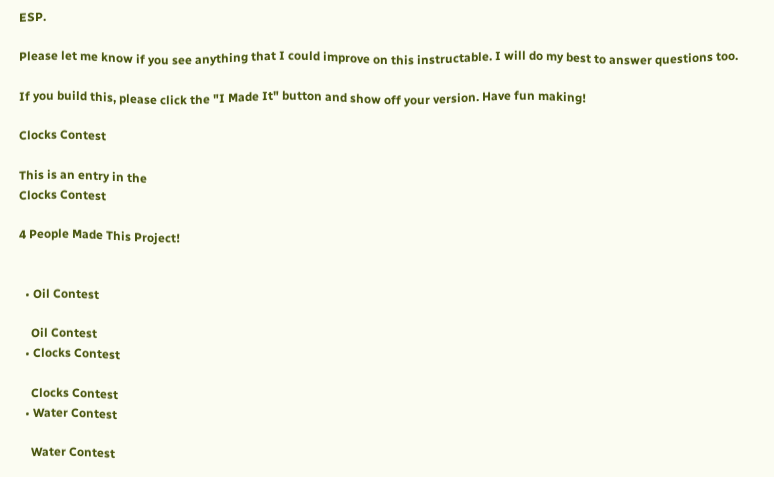ESP.

Please let me know if you see anything that I could improve on this instructable. I will do my best to answer questions too.

If you build this, please click the "I Made It" button and show off your version. Have fun making!

Clocks Contest

This is an entry in the
Clocks Contest

4 People Made This Project!


  • Oil Contest

    Oil Contest
  • Clocks Contest

    Clocks Contest
  • Water Contest

    Water Contest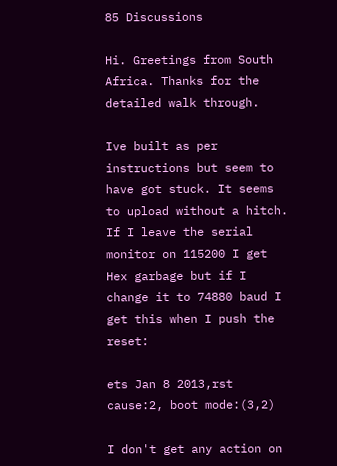85 Discussions

Hi. Greetings from South Africa. Thanks for the detailed walk through.

Ive built as per instructions but seem to have got stuck. It seems to upload without a hitch. If I leave the serial monitor on 115200 I get Hex garbage but if I change it to 74880 baud I get this when I push the reset:

ets Jan 8 2013,rst cause:2, boot mode:(3,2)

I don't get any action on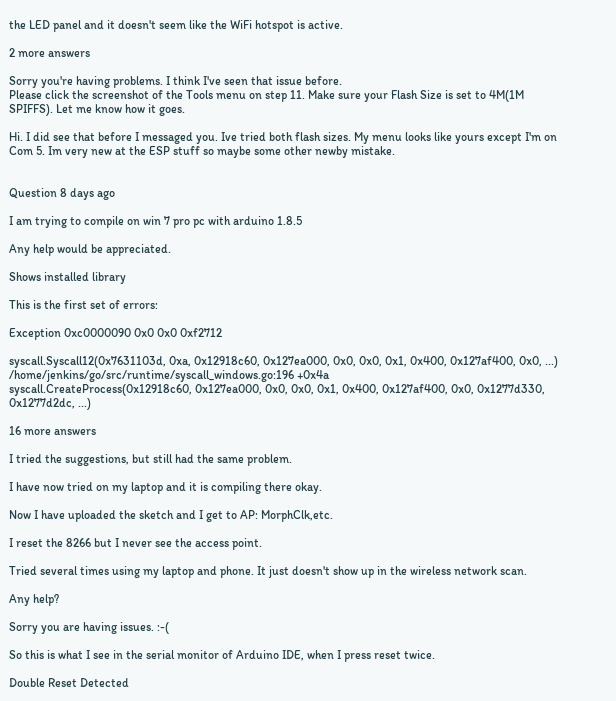the LED panel and it doesn't seem like the WiFi hotspot is active.

2 more answers

Sorry you're having problems. I think I've seen that issue before.
Please click the screenshot of the Tools menu on step 11. Make sure your Flash Size is set to 4M(1M SPIFFS). Let me know how it goes.

Hi. I did see that before I messaged you. Ive tried both flash sizes. My menu looks like yours except I'm on Com 5. Im very new at the ESP stuff so maybe some other newby mistake.


Question 8 days ago

I am trying to compile on win 7 pro pc with arduino 1.8.5

Any help would be appreciated.

Shows installed library

This is the first set of errors:

Exception 0xc0000090 0x0 0x0 0xf2712

syscall.Syscall12(0x7631103d, 0xa, 0x12918c60, 0x127ea000, 0x0, 0x0, 0x1, 0x400, 0x127af400, 0x0, ...)
/home/jenkins/go/src/runtime/syscall_windows.go:196 +0x4a
syscall.CreateProcess(0x12918c60, 0x127ea000, 0x0, 0x0, 0x1, 0x400, 0x127af400, 0x0, 0x1277d330, 0x1277d2dc, ...)

16 more answers

I tried the suggestions, but still had the same problem.

I have now tried on my laptop and it is compiling there okay.

Now I have uploaded the sketch and I get to AP: MorphClk,etc.

I reset the 8266 but I never see the access point.

Tried several times using my laptop and phone. It just doesn't show up in the wireless network scan.

Any help?

Sorry you are having issues. :-(

So this is what I see in the serial monitor of Arduino IDE, when I press reset twice.

Double Reset Detected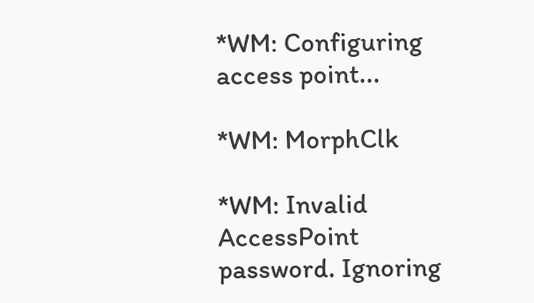*WM: Configuring access point...

*WM: MorphClk

*WM: Invalid AccessPoint password. Ignoring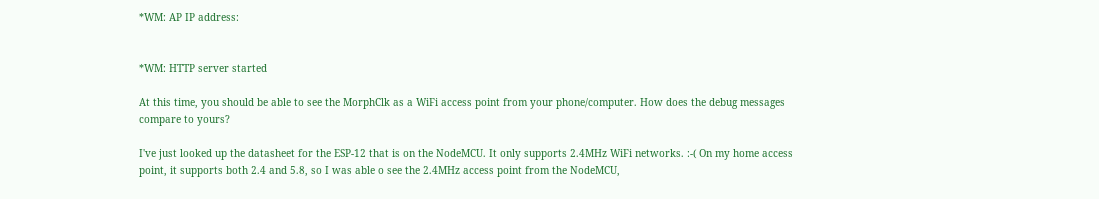*WM: AP IP address:


*WM: HTTP server started

At this time, you should be able to see the MorphClk as a WiFi access point from your phone/computer. How does the debug messages compare to yours?

I've just looked up the datasheet for the ESP-12 that is on the NodeMCU. It only supports 2.4MHz WiFi networks. :-( On my home access point, it supports both 2.4 and 5.8, so I was able o see the 2.4MHz access point from the NodeMCU,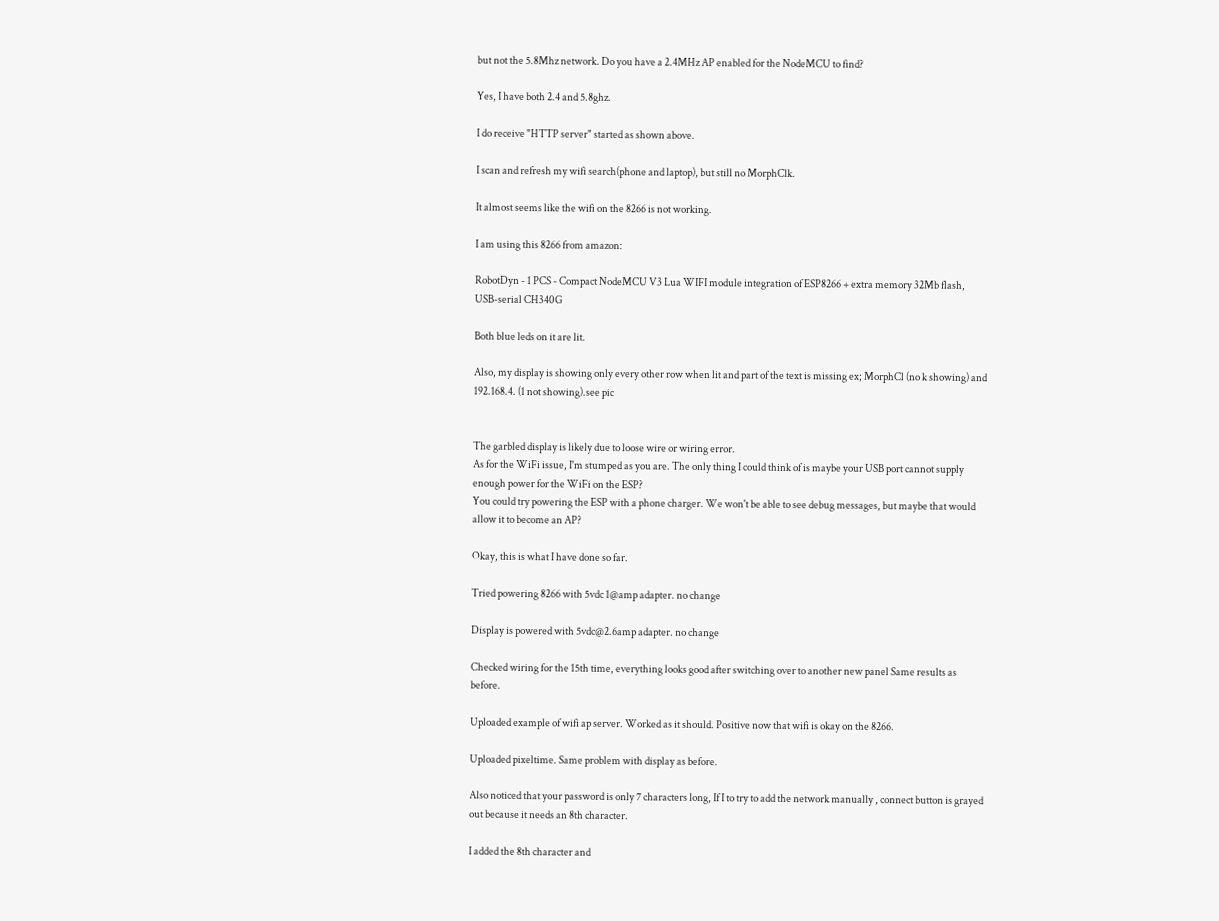but not the 5.8Mhz network. Do you have a 2.4MHz AP enabled for the NodeMCU to find?

Yes, I have both 2.4 and 5.8ghz.

I do receive "HTTP server" started as shown above.

I scan and refresh my wifi search(phone and laptop), but still no MorphClk.

It almost seems like the wifi on the 8266 is not working.

I am using this 8266 from amazon:

RobotDyn - 1 PCS - Compact NodeMCU V3 Lua WIFI module integration of ESP8266 + extra memory 32Mb flash, USB-serial CH340G

Both blue leds on it are lit.

Also, my display is showing only every other row when lit and part of the text is missing ex; MorphCl (no k showing) and 192.168.4. (1 not showing).see pic


The garbled display is likely due to loose wire or wiring error.
As for the WiFi issue, I'm stumped as you are. The only thing I could think of is maybe your USB port cannot supply enough power for the WiFi on the ESP?
You could try powering the ESP with a phone charger. We won't be able to see debug messages, but maybe that would allow it to become an AP?

Okay, this is what I have done so far.

Tried powering 8266 with 5vdc 1@amp adapter. no change

Display is powered with 5vdc@2.6amp adapter. no change

Checked wiring for the 15th time, everything looks good after switching over to another new panel Same results as before.

Uploaded example of wifi ap server. Worked as it should. Positive now that wifi is okay on the 8266.

Uploaded pixeltime. Same problem with display as before.

Also noticed that your password is only 7 characters long, If I to try to add the network manually , connect button is grayed out because it needs an 8th character.

I added the 8th character and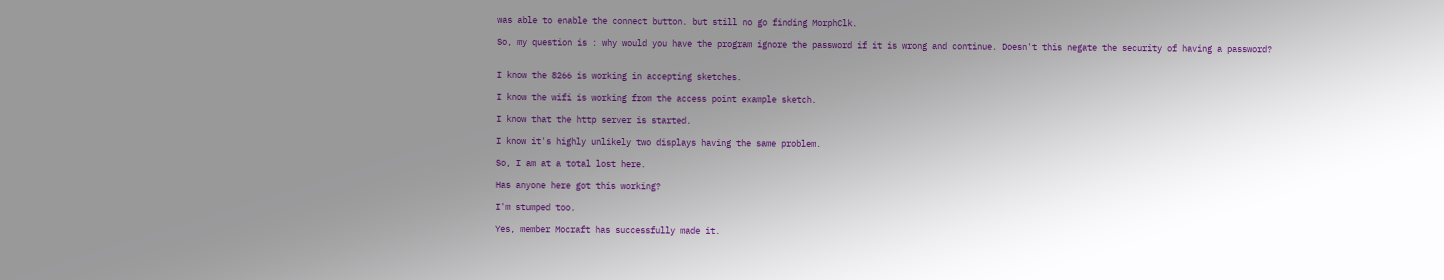was able to enable the connect button. but still no go finding MorphClk.

So, my question is : why would you have the program ignore the password if it is wrong and continue. Doesn't this negate the security of having a password?


I know the 8266 is working in accepting sketches.

I know the wifi is working from the access point example sketch.

I know that the http server is started.

I know it's highly unlikely two displays having the same problem.

So, I am at a total lost here.

Has anyone here got this working?

I'm stumped too.

Yes, member Mocraft has successfully made it.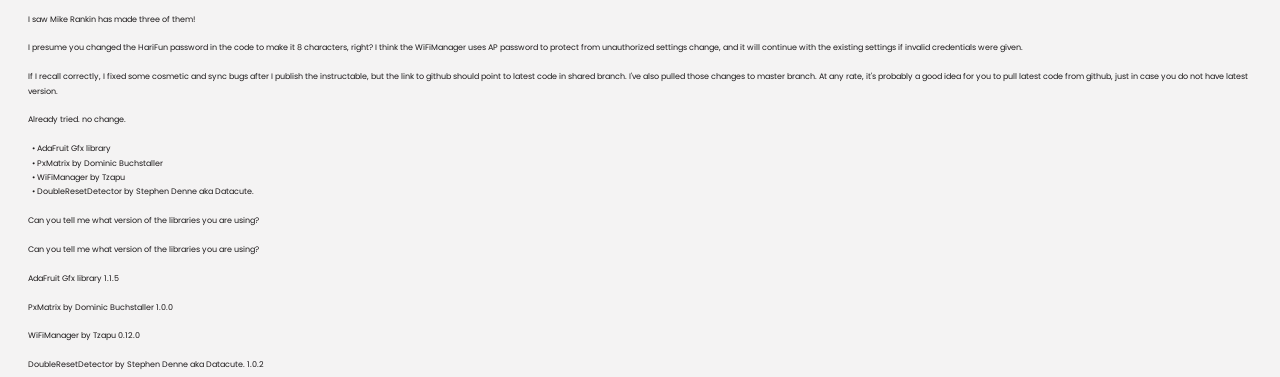I saw Mike Rankin has made three of them!

I presume you changed the HariFun password in the code to make it 8 characters, right? I think the WiFiManager uses AP password to protect from unauthorized settings change, and it will continue with the existing settings if invalid credentials were given.

If I recall correctly, I fixed some cosmetic and sync bugs after I publish the instructable, but the link to github should point to latest code in shared branch. I've also pulled those changes to master branch. At any rate, it's probably a good idea for you to pull latest code from github, just in case you do not have latest version.

Already tried. no change.

  • AdaFruit Gfx library
  • PxMatrix by Dominic Buchstaller
  • WiFiManager by Tzapu
  • DoubleResetDetector by Stephen Denne aka Datacute.

Can you tell me what version of the libraries you are using?

Can you tell me what version of the libraries you are using?

AdaFruit Gfx library 1.1.5

PxMatrix by Dominic Buchstaller 1.0.0

WiFiManager by Tzapu 0.12.0

DoubleResetDetector by Stephen Denne aka Datacute. 1.0.2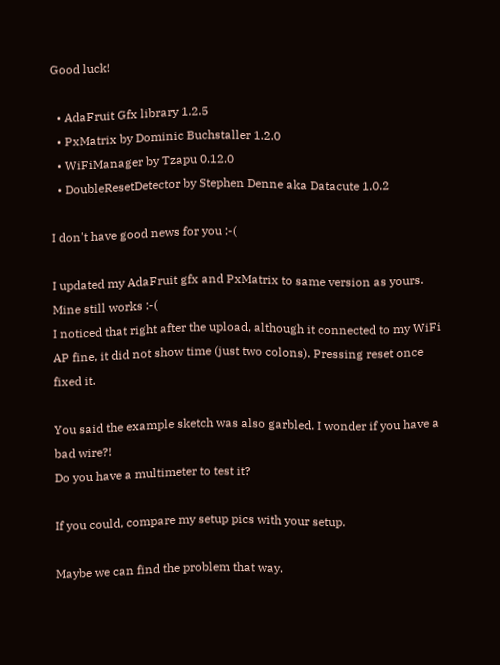Good luck!

  • AdaFruit Gfx library 1.2.5
  • PxMatrix by Dominic Buchstaller 1.2.0
  • WiFiManager by Tzapu 0.12.0
  • DoubleResetDetector by Stephen Denne aka Datacute 1.0.2

I don't have good news for you :-(

I updated my AdaFruit gfx and PxMatrix to same version as yours.
Mine still works :-(
I noticed that right after the upload, although it connected to my WiFi AP fine, it did not show time (just two colons). Pressing reset once fixed it.

You said the example sketch was also garbled. I wonder if you have a bad wire?!
Do you have a multimeter to test it?

If you could, compare my setup pics with your setup.

Maybe we can find the problem that way.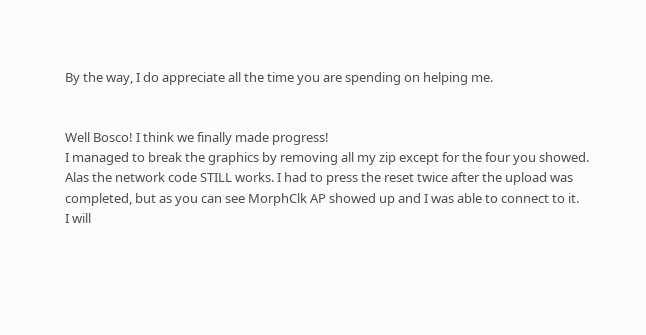By the way, I do appreciate all the time you are spending on helping me.


Well Bosco! I think we finally made progress!
I managed to break the graphics by removing all my zip except for the four you showed. Alas the network code STILL works. I had to press the reset twice after the upload was completed, but as you can see MorphClk AP showed up and I was able to connect to it.
I will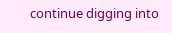continue digging into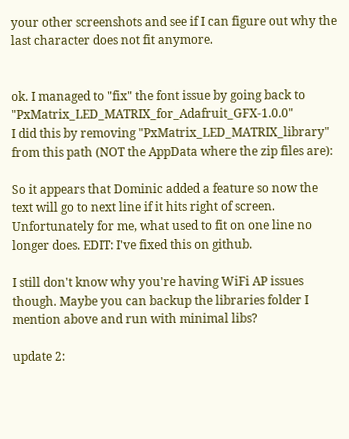your other screenshots and see if I can figure out why the last character does not fit anymore.


ok. I managed to "fix" the font issue by going back to "PxMatrix_LED_MATRIX_for_Adafruit_GFX-1.0.0"
I did this by removing "PxMatrix_LED_MATRIX_library" from this path (NOT the AppData where the zip files are):

So it appears that Dominic added a feature so now the text will go to next line if it hits right of screen. Unfortunately for me, what used to fit on one line no longer does. EDIT: I've fixed this on github.

I still don't know why you're having WiFi AP issues though. Maybe you can backup the libraries folder I mention above and run with minimal libs?

update 2: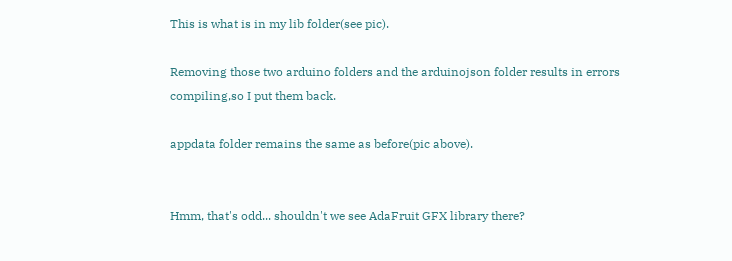This is what is in my lib folder(see pic).

Removing those two arduino folders and the arduinojson folder results in errors compiling,so I put them back.

appdata folder remains the same as before(pic above).


Hmm, that's odd... shouldn't we see AdaFruit GFX library there?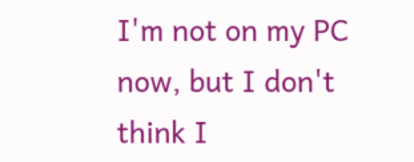I'm not on my PC now, but I don't think I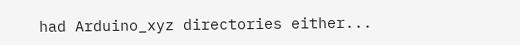had Arduino_xyz directories either...